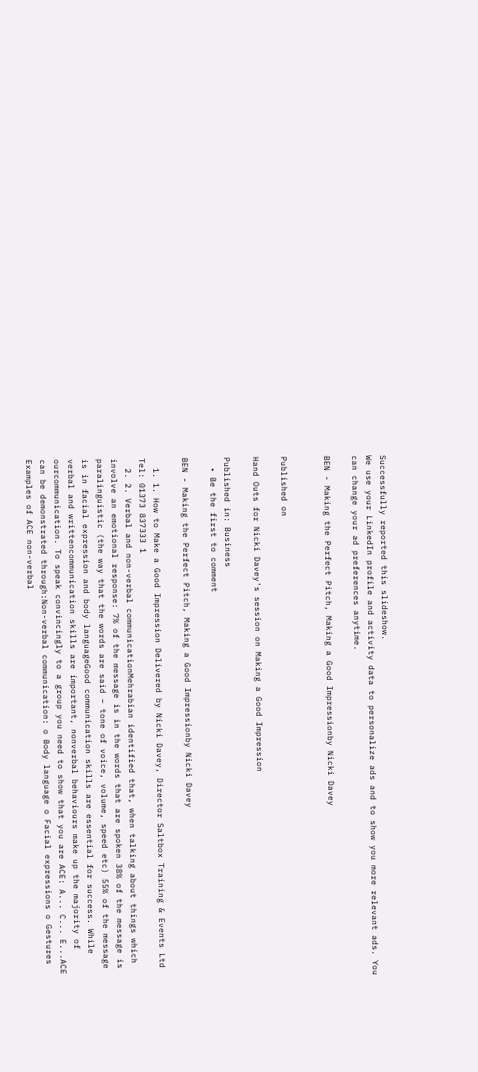Successfully reported this slideshow.
We use your LinkedIn profile and activity data to personalize ads and to show you more relevant ads. You can change your ad preferences anytime.

BEN - Making the Perfect Pitch, Making a Good Impressionby Nicki Davey


Published on

Hand Outs for Nicki Davey's session on Making a Good Impression

Published in: Business
  • Be the first to comment

BEN - Making the Perfect Pitch, Making a Good Impressionby Nicki Davey

  1. 1. How to Make a Good Impression Delivered by Nicki Davey, Director Saltbox Training & Events Ltd Tel: 01373 837333 1
  2. 2. Verbal and non-verbal communicationMehrabian identified that, when talking about things which involve an emotional response: 7% of the message is in the words that are spoken 38% of the message is paralinguistic (the way that the words are said – tone of voice, volume, speed etc) 55% of the message is in facial expression and body languageGood communication skills are essential for success. While verbal and writtencommunication skills are important, nonverbal behaviours make up the majority of ourcommunication. To speak convincingly to a group you need to show that you are ACE: A... C... E...ACE can be demonstrated through:Non-verbal communication: o Body language o Facial expressions o Gestures Examples of ACE non-verbal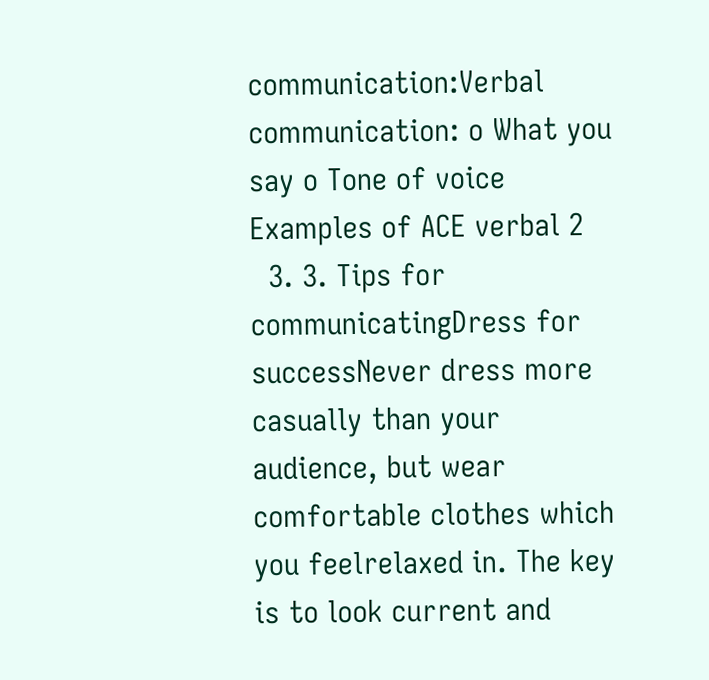communication:Verbal communication: o What you say o Tone of voice Examples of ACE verbal 2
  3. 3. Tips for communicatingDress for successNever dress more casually than your audience, but wear comfortable clothes which you feelrelaxed in. The key is to look current and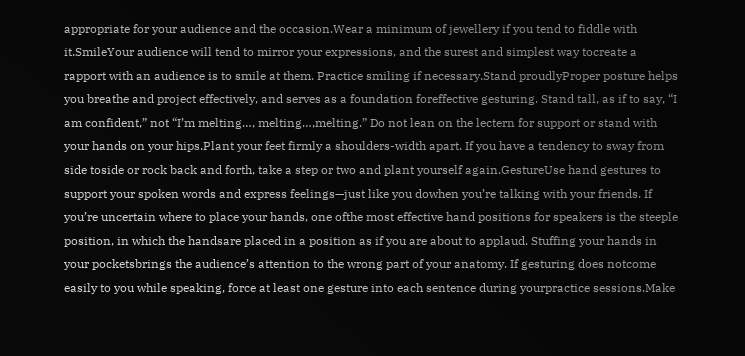appropriate for your audience and the occasion.Wear a minimum of jewellery if you tend to fiddle with it.SmileYour audience will tend to mirror your expressions, and the surest and simplest way tocreate a rapport with an audience is to smile at them. Practice smiling if necessary.Stand proudlyProper posture helps you breathe and project effectively, and serves as a foundation foreffective gesturing. Stand tall, as if to say, “I am confident,” not “I’m melting…, melting…,melting.” Do not lean on the lectern for support or stand with your hands on your hips.Plant your feet firmly a shoulders-width apart. If you have a tendency to sway from side toside or rock back and forth, take a step or two and plant yourself again.GestureUse hand gestures to support your spoken words and express feelings—just like you dowhen you’re talking with your friends. If you’re uncertain where to place your hands, one ofthe most effective hand positions for speakers is the steeple position, in which the handsare placed in a position as if you are about to applaud. Stuffing your hands in your pocketsbrings the audience’s attention to the wrong part of your anatomy. If gesturing does notcome easily to you while speaking, force at least one gesture into each sentence during yourpractice sessions.Make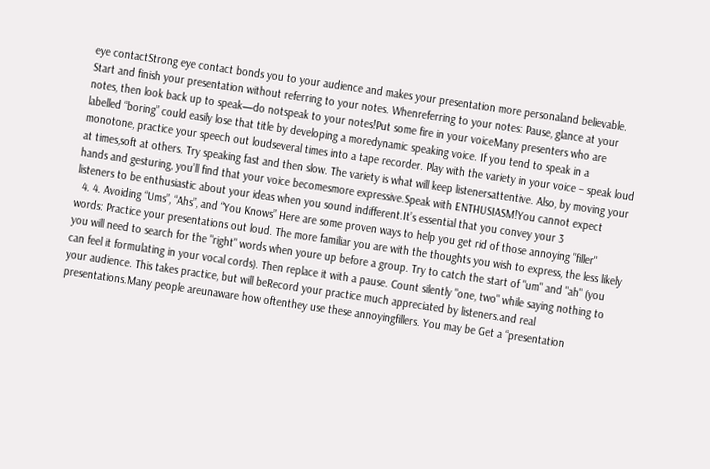eye contactStrong eye contact bonds you to your audience and makes your presentation more personaland believable. Start and finish your presentation without referring to your notes. Whenreferring to your notes: Pause, glance at your notes, then look back up to speak—do notspeak to your notes!Put some fire in your voiceMany presenters who are labelled “boring” could easily lose that title by developing a moredynamic speaking voice. If you tend to speak in a monotone, practice your speech out loudseveral times into a tape recorder. Play with the variety in your voice – speak loud at times,soft at others. Try speaking fast and then slow. The variety is what will keep listenersattentive. Also, by moving your hands and gesturing, you’ll find that your voice becomesmore expressive.Speak with ENTHUSIASM!You cannot expect listeners to be enthusiastic about your ideas when you sound indifferent.It’s essential that you convey your 3
  4. 4. Avoiding “Ums”, “Ahs”, and “You Knows” Here are some proven ways to help you get rid of those annoying "filler" words: Practice your presentations out loud. The more familiar you are with the thoughts you wish to express, the less likely you will need to search for the "right" words when youre up before a group. Try to catch the start of "um" and "ah" (you can feel it formulating in your vocal cords). Then replace it with a pause. Count silently "one, two" while saying nothing to your audience. This takes practice, but will beRecord your practice much appreciated by listeners.and real presentations.Many people areunaware how oftenthey use these annoyingfillers. You may be Get a “presentation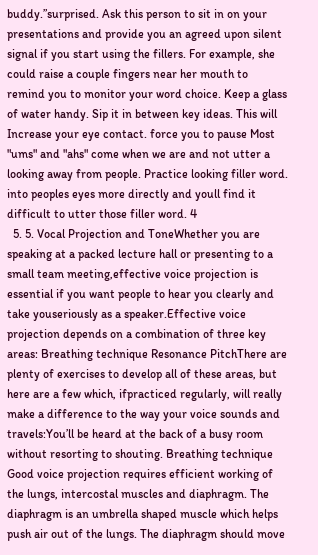buddy.”surprised. Ask this person to sit in on your presentations and provide you an agreed upon silent signal if you start using the fillers. For example, she could raise a couple fingers near her mouth to remind you to monitor your word choice. Keep a glass of water handy. Sip it in between key ideas. This will Increase your eye contact. force you to pause Most "ums" and "ahs" come when we are and not utter a looking away from people. Practice looking filler word. into peoples eyes more directly and youll find it difficult to utter those filler word. 4
  5. 5. Vocal Projection and ToneWhether you are speaking at a packed lecture hall or presenting to a small team meeting,effective voice projection is essential if you want people to hear you clearly and take youseriously as a speaker.Effective voice projection depends on a combination of three key areas: Breathing technique Resonance PitchThere are plenty of exercises to develop all of these areas, but here are a few which, ifpracticed regularly, will really make a difference to the way your voice sounds and travels:You’ll be heard at the back of a busy room without resorting to shouting. Breathing technique Good voice projection requires efficient working of the lungs, intercostal muscles and diaphragm. The diaphragm is an umbrella shaped muscle which helps push air out of the lungs. The diaphragm should move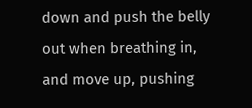down and push the belly out when breathing in, and move up, pushing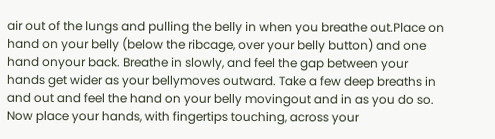air out of the lungs and pulling the belly in when you breathe out.Place on hand on your belly (below the ribcage, over your belly button) and one hand onyour back. Breathe in slowly, and feel the gap between your hands get wider as your bellymoves outward. Take a few deep breaths in and out and feel the hand on your belly movingout and in as you do so. Now place your hands, with fingertips touching, across your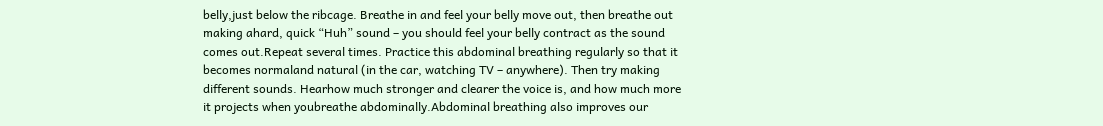belly,just below the ribcage. Breathe in and feel your belly move out, then breathe out making ahard, quick “Huh” sound – you should feel your belly contract as the sound comes out.Repeat several times. Practice this abdominal breathing regularly so that it becomes normaland natural (in the car, watching TV – anywhere). Then try making different sounds. Hearhow much stronger and clearer the voice is, and how much more it projects when youbreathe abdominally.Abdominal breathing also improves our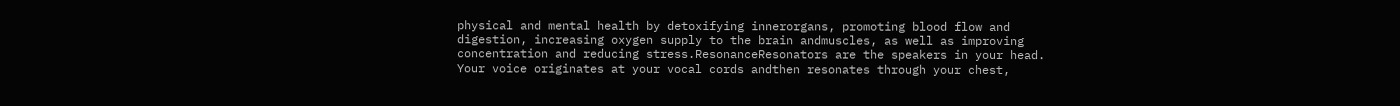physical and mental health by detoxifying innerorgans, promoting blood flow and digestion, increasing oxygen supply to the brain andmuscles, as well as improving concentration and reducing stress.ResonanceResonators are the speakers in your head. Your voice originates at your vocal cords andthen resonates through your chest,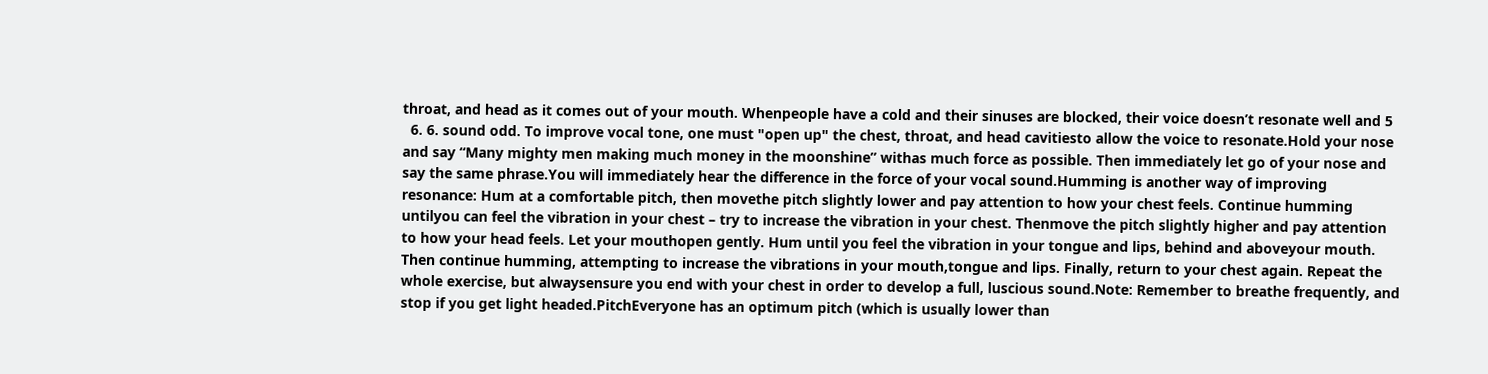throat, and head as it comes out of your mouth. Whenpeople have a cold and their sinuses are blocked, their voice doesn’t resonate well and 5
  6. 6. sound odd. To improve vocal tone, one must "open up" the chest, throat, and head cavitiesto allow the voice to resonate.Hold your nose and say “Many mighty men making much money in the moonshine” withas much force as possible. Then immediately let go of your nose and say the same phrase.You will immediately hear the difference in the force of your vocal sound.Humming is another way of improving resonance: Hum at a comfortable pitch, then movethe pitch slightly lower and pay attention to how your chest feels. Continue humming untilyou can feel the vibration in your chest – try to increase the vibration in your chest. Thenmove the pitch slightly higher and pay attention to how your head feels. Let your mouthopen gently. Hum until you feel the vibration in your tongue and lips, behind and aboveyour mouth. Then continue humming, attempting to increase the vibrations in your mouth,tongue and lips. Finally, return to your chest again. Repeat the whole exercise, but alwaysensure you end with your chest in order to develop a full, luscious sound.Note: Remember to breathe frequently, and stop if you get light headed.PitchEveryone has an optimum pitch (which is usually lower than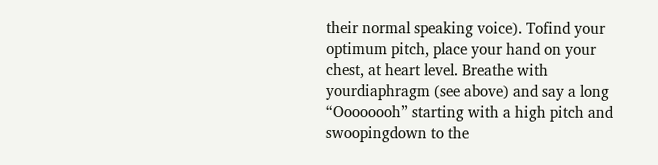their normal speaking voice). Tofind your optimum pitch, place your hand on your chest, at heart level. Breathe with yourdiaphragm (see above) and say a long “Oooooooh” starting with a high pitch and swoopingdown to the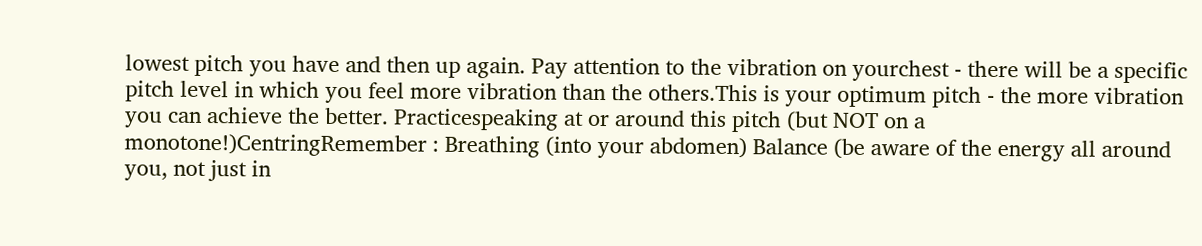lowest pitch you have and then up again. Pay attention to the vibration on yourchest - there will be a specific pitch level in which you feel more vibration than the others.This is your optimum pitch - the more vibration you can achieve the better. Practicespeaking at or around this pitch (but NOT on a monotone!)CentringRemember : Breathing (into your abdomen) Balance (be aware of the energy all around you, not just in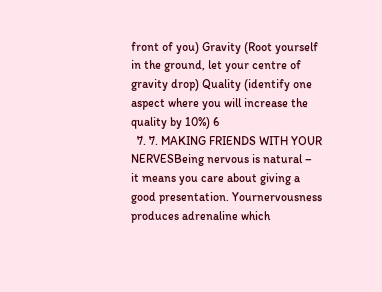front of you) Gravity (Root yourself in the ground, let your centre of gravity drop) Quality (identify one aspect where you will increase the quality by 10%) 6
  7. 7. MAKING FRIENDS WITH YOUR NERVESBeing nervous is natural – it means you care about giving a good presentation. Yournervousness produces adrenaline which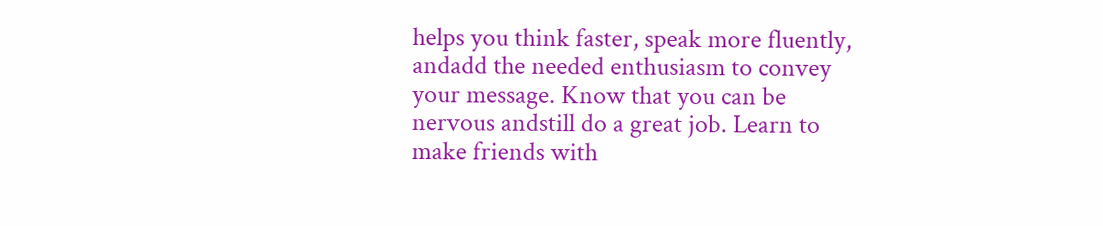helps you think faster, speak more fluently, andadd the needed enthusiasm to convey your message. Know that you can be nervous andstill do a great job. Learn to make friends with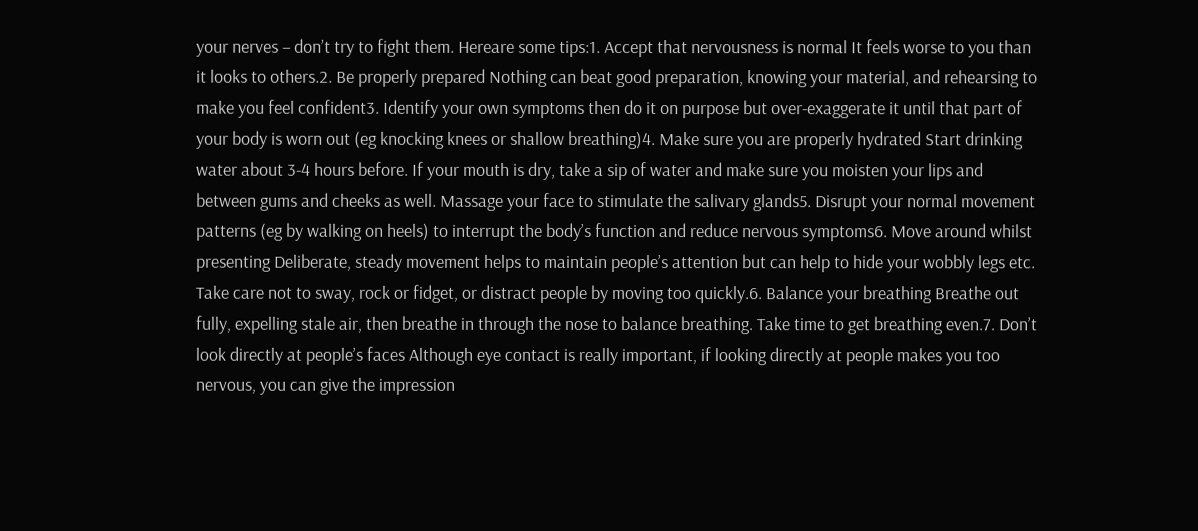your nerves – don’t try to fight them. Hereare some tips:1. Accept that nervousness is normal It feels worse to you than it looks to others.2. Be properly prepared Nothing can beat good preparation, knowing your material, and rehearsing to make you feel confident3. Identify your own symptoms then do it on purpose but over-exaggerate it until that part of your body is worn out (eg knocking knees or shallow breathing)4. Make sure you are properly hydrated Start drinking water about 3-4 hours before. If your mouth is dry, take a sip of water and make sure you moisten your lips and between gums and cheeks as well. Massage your face to stimulate the salivary glands5. Disrupt your normal movement patterns (eg by walking on heels) to interrupt the body’s function and reduce nervous symptoms6. Move around whilst presenting Deliberate, steady movement helps to maintain people’s attention but can help to hide your wobbly legs etc. Take care not to sway, rock or fidget, or distract people by moving too quickly.6. Balance your breathing Breathe out fully, expelling stale air, then breathe in through the nose to balance breathing. Take time to get breathing even.7. Don’t look directly at people’s faces Although eye contact is really important, if looking directly at people makes you too nervous, you can give the impression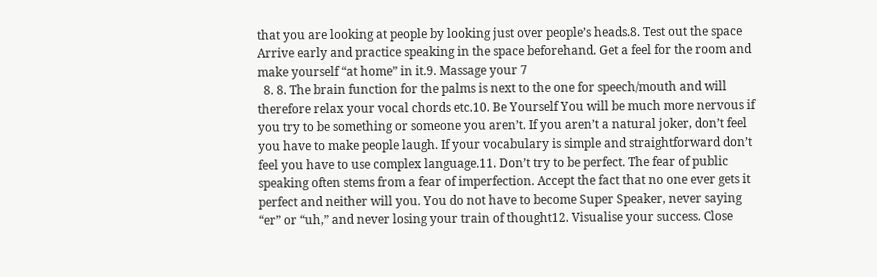that you are looking at people by looking just over people’s heads.8. Test out the space Arrive early and practice speaking in the space beforehand. Get a feel for the room and make yourself “at home” in it.9. Massage your 7
  8. 8. The brain function for the palms is next to the one for speech/mouth and will therefore relax your vocal chords etc.10. Be Yourself You will be much more nervous if you try to be something or someone you aren’t. If you aren’t a natural joker, don’t feel you have to make people laugh. If your vocabulary is simple and straightforward don’t feel you have to use complex language.11. Don’t try to be perfect. The fear of public speaking often stems from a fear of imperfection. Accept the fact that no one ever gets it perfect and neither will you. You do not have to become Super Speaker, never saying “er” or “uh,” and never losing your train of thought12. Visualise your success. Close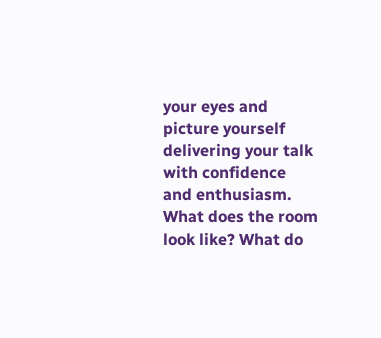your eyes and picture yourself delivering your talk with confidence and enthusiasm. What does the room look like? What do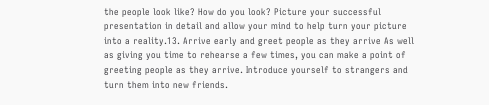the people look like? How do you look? Picture your successful presentation in detail and allow your mind to help turn your picture into a reality.13. Arrive early and greet people as they arrive As well as giving you time to rehearse a few times, you can make a point of greeting people as they arrive. Introduce yourself to strangers and turn them into new friends.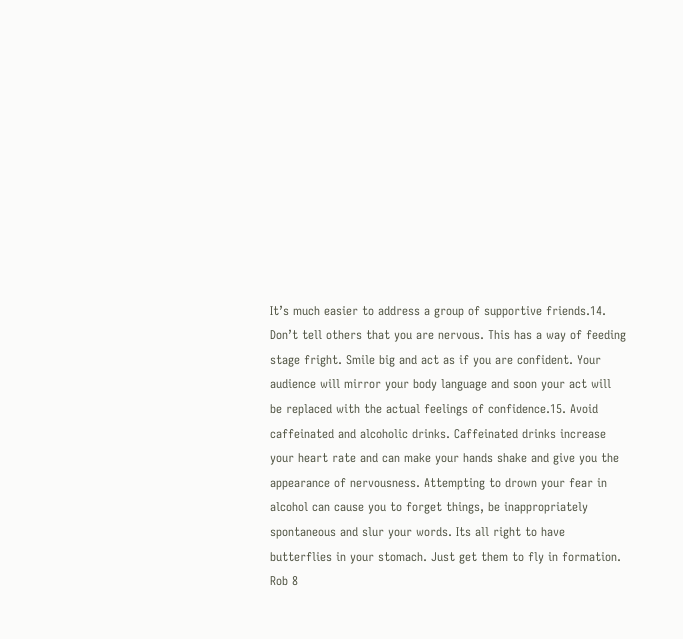It’s much easier to address a group of supportive friends.14. Don’t tell others that you are nervous. This has a way of feeding stage fright. Smile big and act as if you are confident. Your audience will mirror your body language and soon your act will be replaced with the actual feelings of confidence.15. Avoid caffeinated and alcoholic drinks. Caffeinated drinks increase your heart rate and can make your hands shake and give you the appearance of nervousness. Attempting to drown your fear in alcohol can cause you to forget things, be inappropriately spontaneous and slur your words. Its all right to have butterflies in your stomach. Just get them to fly in formation. Rob 8